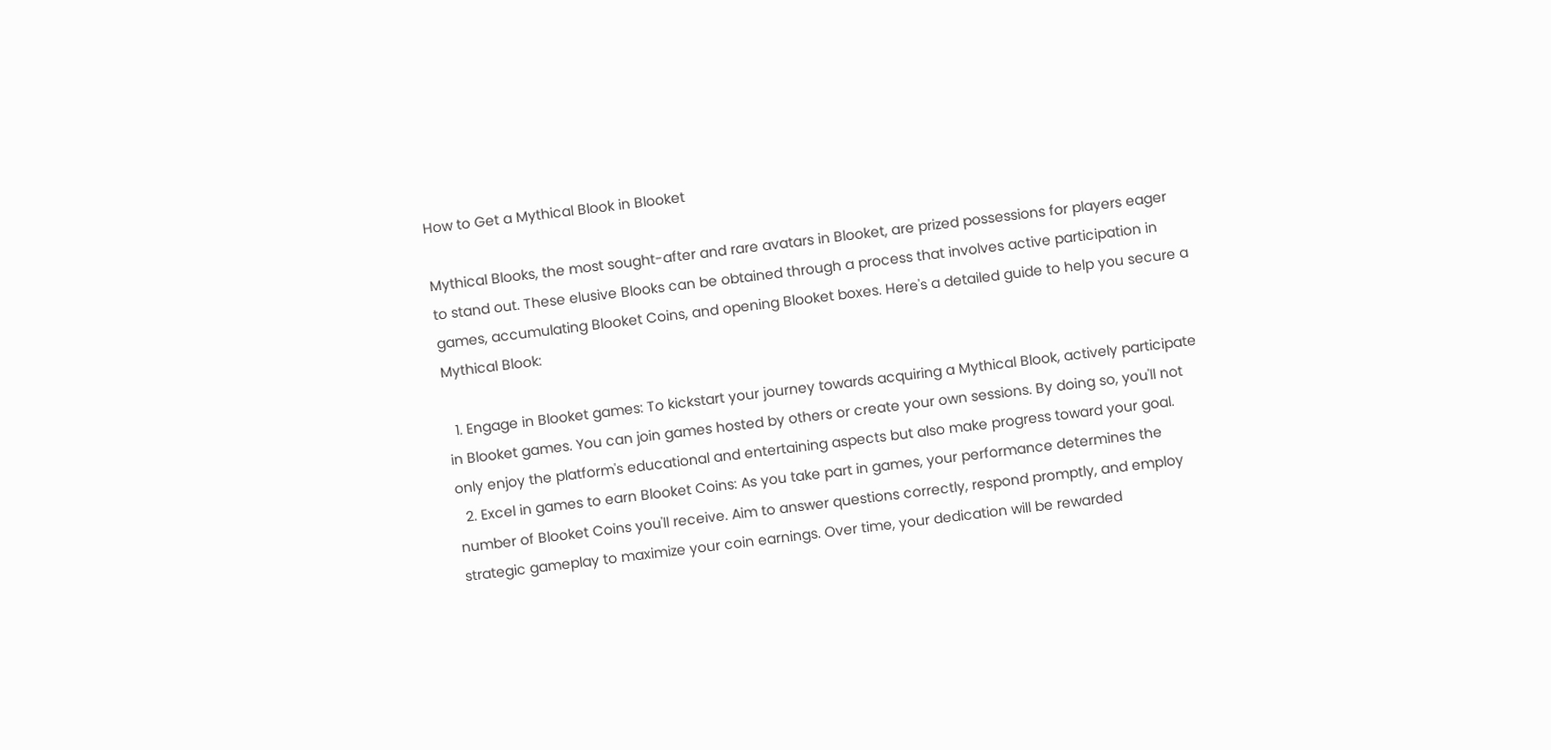How to Get a Mythical Blook in Blooket

Mythical Blooks, the most sought-after and rare avatars in Blooket, are prized possessions for players eager to stand out. These elusive Blooks can be obtained through a process that involves active participation in games, accumulating Blooket Coins, and opening Blooket boxes. Here's a detailed guide to help you secure a Mythical Blook:

  1. Engage in Blooket games: To kickstart your journey towards acquiring a Mythical Blook, actively participate in Blooket games. You can join games hosted by others or create your own sessions. By doing so, you'll not only enjoy the platform's educational and entertaining aspects but also make progress toward your goal.
  2. Excel in games to earn Blooket Coins: As you take part in games, your performance determines the number of Blooket Coins you'll receive. Aim to answer questions correctly, respond promptly, and employ strategic gameplay to maximize your coin earnings. Over time, your dedication will be rewarded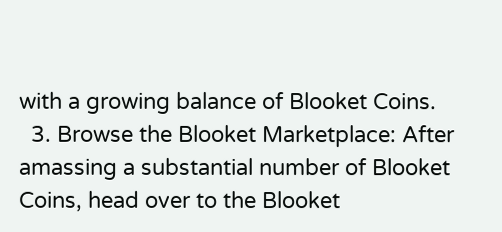with a growing balance of Blooket Coins.
  3. Browse the Blooket Marketplace: After amassing a substantial number of Blooket Coins, head over to the Blooket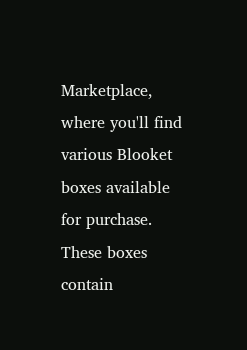Marketplace, where you'll find various Blooket boxes available for purchase. These boxes contain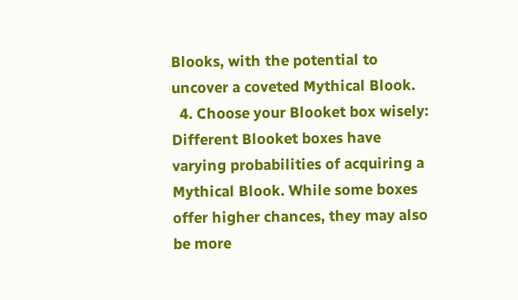Blooks, with the potential to uncover a coveted Mythical Blook.
  4. Choose your Blooket box wisely: Different Blooket boxes have varying probabilities of acquiring a Mythical Blook. While some boxes offer higher chances, they may also be more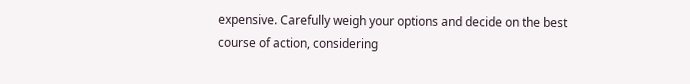expensive. Carefully weigh your options and decide on the best course of action, considering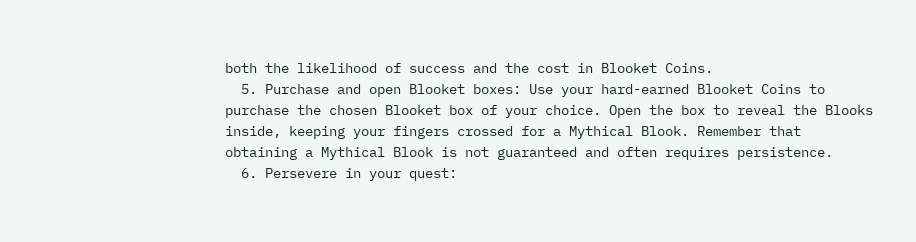both the likelihood of success and the cost in Blooket Coins.
  5. Purchase and open Blooket boxes: Use your hard-earned Blooket Coins to purchase the chosen Blooket box of your choice. Open the box to reveal the Blooks inside, keeping your fingers crossed for a Mythical Blook. Remember that obtaining a Mythical Blook is not guaranteed and often requires persistence.
  6. Persevere in your quest: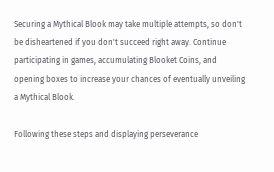Securing a Mythical Blook may take multiple attempts, so don't be disheartened if you don't succeed right away. Continue participating in games, accumulating Blooket Coins, and opening boxes to increase your chances of eventually unveiling a Mythical Blook.

Following these steps and displaying perseverance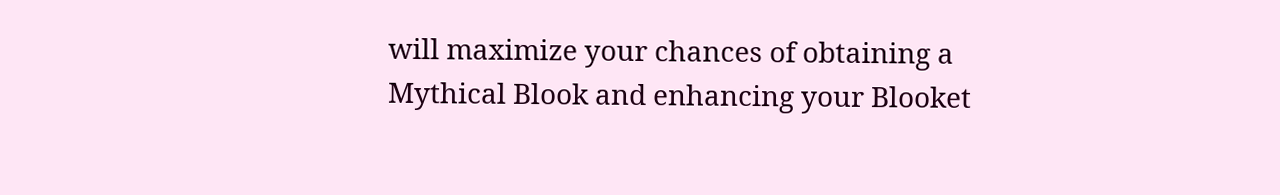will maximize your chances of obtaining a Mythical Blook and enhancing your Blooket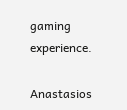gaming experience.

Anastasios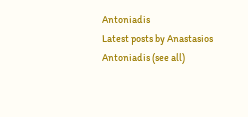Antoniadis
Latest posts by Anastasios Antoniadis (see all)